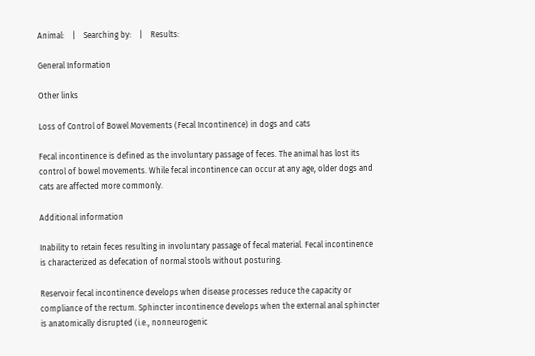Animal:    |    Searching by:    |    Results:

General Information

Other links

Loss of Control of Bowel Movements (Fecal Incontinence) in dogs and cats

Fecal incontinence is defined as the involuntary passage of feces. The animal has lost its control of bowel movements. While fecal incontinence can occur at any age, older dogs and cats are affected more commonly.

Additional information

Inability to retain feces resulting in involuntary passage of fecal material. Fecal incontinence is characterized as defecation of normal stools without posturing.

Reservoir fecal incontinence develops when disease processes reduce the capacity or compliance of the rectum. Sphincter incontinence develops when the external anal sphincter is anatomically disrupted (i.e., nonneurogenic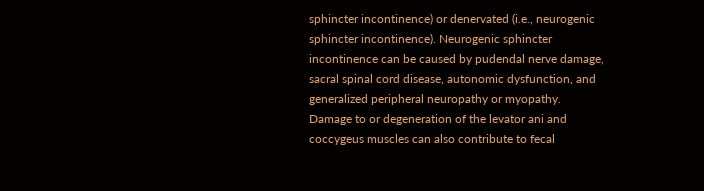sphincter incontinence) or denervated (i.e., neurogenic sphincter incontinence). Neurogenic sphincter incontinence can be caused by pudendal nerve damage, sacral spinal cord disease, autonomic dysfunction, and generalized peripheral neuropathy or myopathy. Damage to or degeneration of the levator ani and coccygeus muscles can also contribute to fecal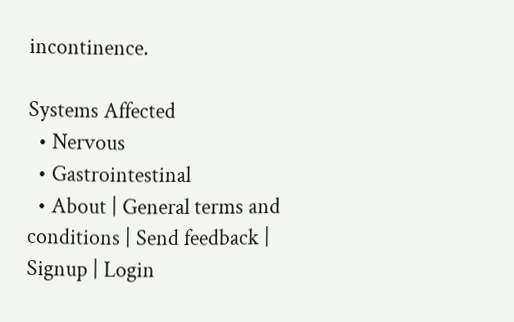incontinence.

Systems Affected
  • Nervous
  • Gastrointestinal
  • About | General terms and conditions | Send feedback | Signup | Login